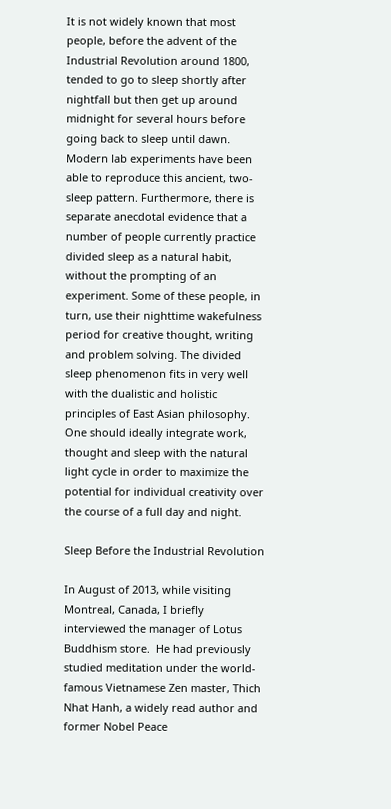It is not widely known that most people, before the advent of the Industrial Revolution around 1800, tended to go to sleep shortly after nightfall but then get up around midnight for several hours before going back to sleep until dawn. Modern lab experiments have been able to reproduce this ancient, two-sleep pattern. Furthermore, there is separate anecdotal evidence that a number of people currently practice divided sleep as a natural habit, without the prompting of an experiment. Some of these people, in turn, use their nighttime wakefulness period for creative thought, writing and problem solving. The divided sleep phenomenon fits in very well with the dualistic and holistic principles of East Asian philosophy. One should ideally integrate work, thought and sleep with the natural light cycle in order to maximize the potential for individual creativity over the course of a full day and night.

Sleep Before the Industrial Revolution

In August of 2013, while visiting Montreal, Canada, I briefly interviewed the manager of Lotus Buddhism store.  He had previously studied meditation under the world-famous Vietnamese Zen master, Thich Nhat Hanh, a widely read author and former Nobel Peace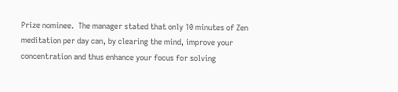Prize nominee.  The manager stated that only 10 minutes of Zen meditation per day can, by clearing the mind, improve your concentration and thus enhance your focus for solving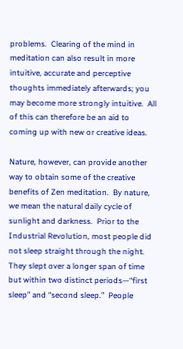problems.  Clearing of the mind in meditation can also result in more intuitive, accurate and perceptive thoughts immediately afterwards; you may become more strongly intuitive.  All of this can therefore be an aid to coming up with new or creative ideas.

Nature, however, can provide another way to obtain some of the creative benefits of Zen meditation.  By nature, we mean the natural daily cycle of sunlight and darkness.  Prior to the Industrial Revolution, most people did not sleep straight through the night.  They slept over a longer span of time but within two distinct periods—“first sleep” and “second sleep.”  People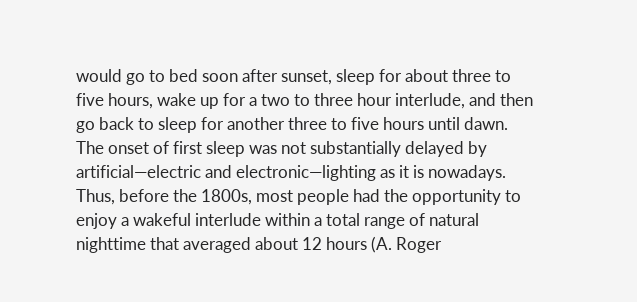would go to bed soon after sunset, sleep for about three to five hours, wake up for a two to three hour interlude, and then go back to sleep for another three to five hours until dawn.  The onset of first sleep was not substantially delayed by artificial—electric and electronic—lighting as it is nowadays.  Thus, before the 1800s, most people had the opportunity to enjoy a wakeful interlude within a total range of natural nighttime that averaged about 12 hours (A. Roger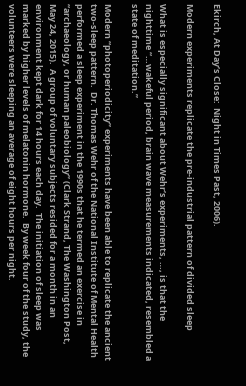Ekirch, At Day’s Close:  Night in Times Past, 2006).

Modern experiments replicate the pre-industrial pattern of divided sleep

What is especially significant about Wehr’s experiments, …, is that the nighttime “…wakeful period, brain wave measurements indicated, resembled a state of meditation.”

Modern “photoperiodicity” experiments have been able to replicate the ancient two-sleep pattern.  Dr. Thomas Wehr of the National Institute of Mental Health performed a sleep experiment in the 1990s that he termed an exercise in “archaeology, or human paleobiology” (Clark Strand, The Washington Post, May 24, 2015).  A group of voluntary subjects resided for a month in an environment kept dark for 14 hours each day.  The initiation of sleep was marked by higher levels of melatonin hormone.  By week four of the study, the volunteers were sleeping an average of eight hours per night.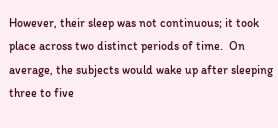However, their sleep was not continuous; it took place across two distinct periods of time.  On average, the subjects would wake up after sleeping three to five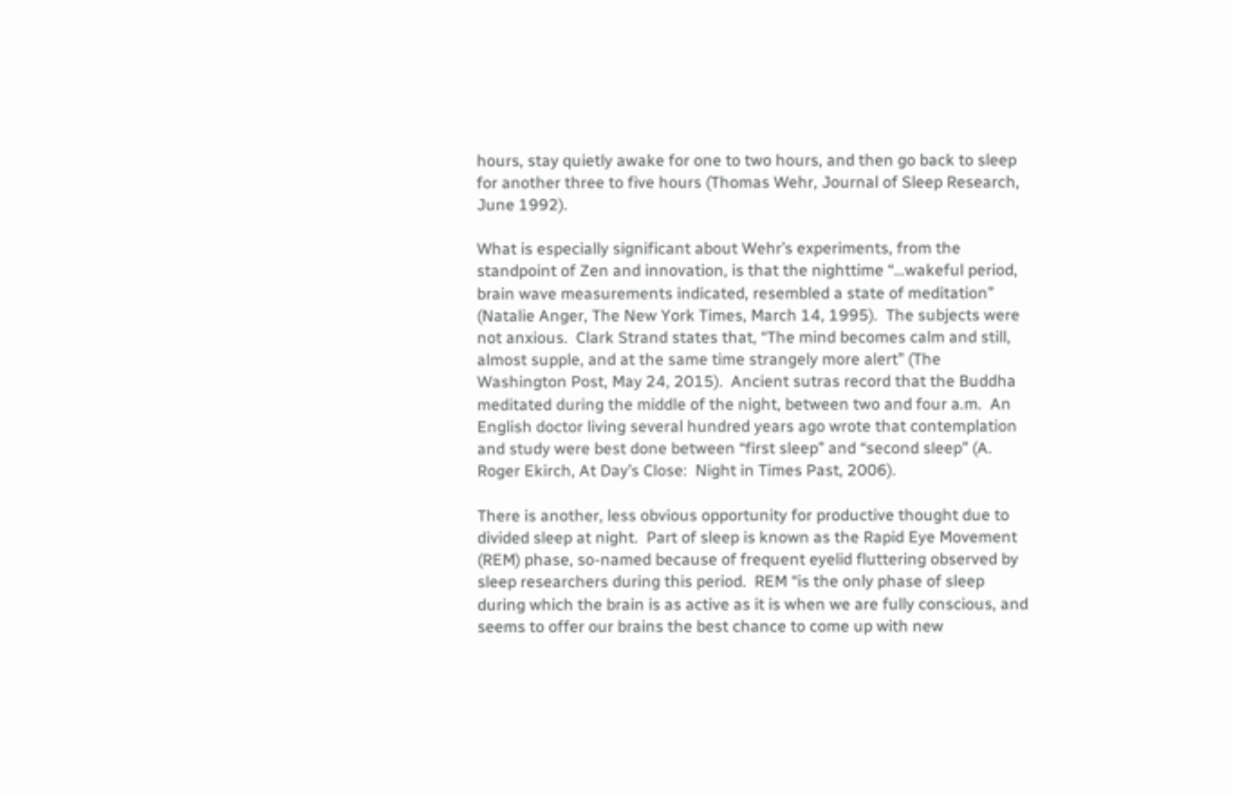hours, stay quietly awake for one to two hours, and then go back to sleep for another three to five hours (Thomas Wehr, Journal of Sleep Research, June 1992).

What is especially significant about Wehr’s experiments, from the standpoint of Zen and innovation, is that the nighttime “…wakeful period, brain wave measurements indicated, resembled a state of meditation” (Natalie Anger, The New York Times, March 14, 1995).  The subjects were not anxious.  Clark Strand states that, “The mind becomes calm and still, almost supple, and at the same time strangely more alert” (The Washington Post, May 24, 2015).  Ancient sutras record that the Buddha meditated during the middle of the night, between two and four a.m.  An English doctor living several hundred years ago wrote that contemplation and study were best done between “first sleep” and “second sleep” (A. Roger Ekirch, At Day’s Close:  Night in Times Past, 2006).

There is another, less obvious opportunity for productive thought due to divided sleep at night.  Part of sleep is known as the Rapid Eye Movement (REM) phase, so-named because of frequent eyelid fluttering observed by sleep researchers during this period.  REM “is the only phase of sleep during which the brain is as active as it is when we are fully conscious, and seems to offer our brains the best chance to come up with new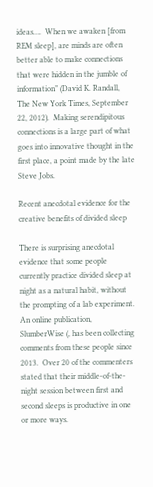ideas….  When we awaken [from REM sleep], are minds are often better able to make connections that were hidden in the jumble of information” (David K. Randall, The New York Times, September 22, 2012).  Making serendipitous connections is a large part of what goes into innovative thought in the first place, a point made by the late Steve Jobs.

Recent anecdotal evidence for the creative benefits of divided sleep

There is surprising anecdotal evidence that some people currently practice divided sleep at night as a natural habit, without the prompting of a lab experiment.  An online publication, SlumberWise (, has been collecting comments from these people since 2013.  Over 20 of the commenters stated that their middle-of-the-night session between first and second sleeps is productive in one or more ways.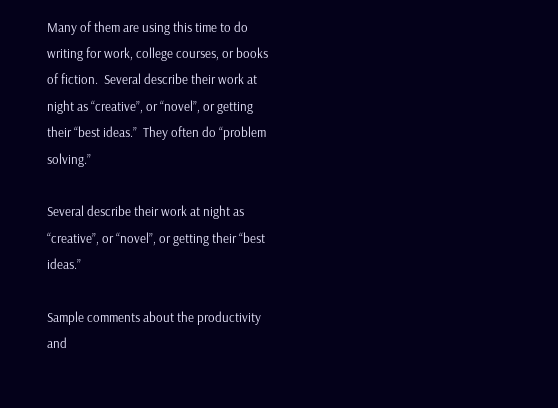Many of them are using this time to do writing for work, college courses, or books of fiction.  Several describe their work at night as “creative”, or “novel”, or getting their “best ideas.”  They often do “problem solving.”

Several describe their work at night as “creative”, or “novel”, or getting their “best ideas.”

Sample comments about the productivity and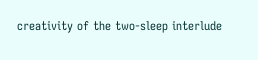creativity of the two-sleep interlude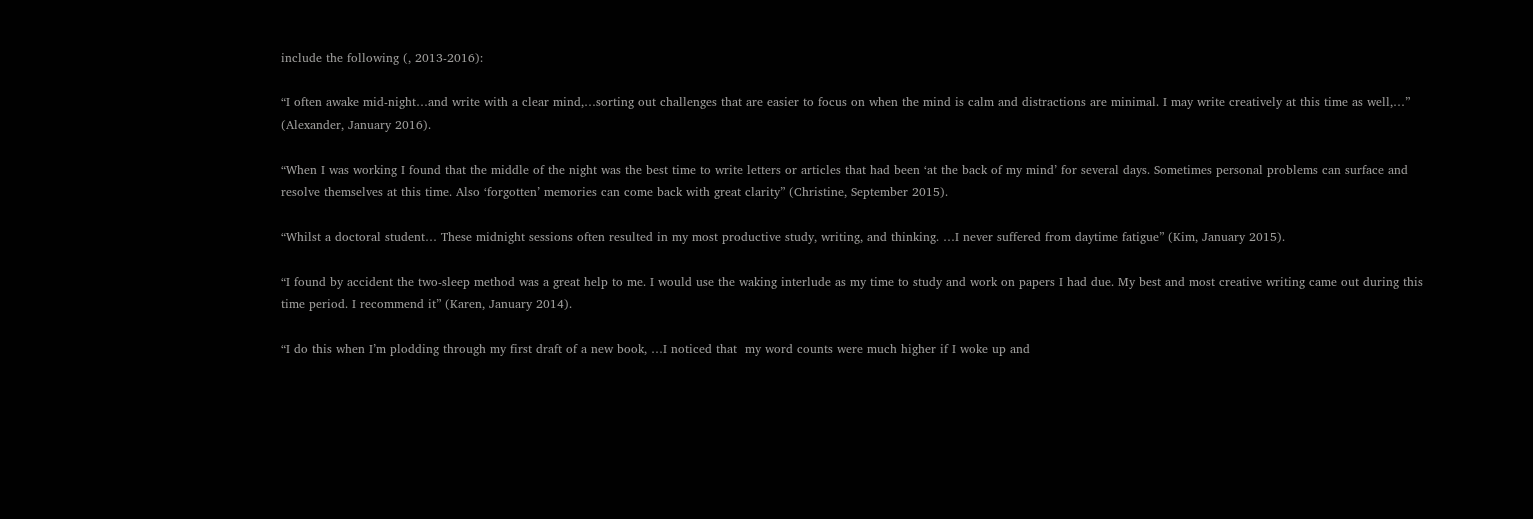include the following (, 2013-2016):

“I often awake mid-night…and write with a clear mind,…sorting out challenges that are easier to focus on when the mind is calm and distractions are minimal. I may write creatively at this time as well,…” (Alexander, January 2016).

“When I was working I found that the middle of the night was the best time to write letters or articles that had been ‘at the back of my mind’ for several days. Sometimes personal problems can surface and resolve themselves at this time. Also ‘forgotten’ memories can come back with great clarity” (Christine, September 2015).

“Whilst a doctoral student… These midnight sessions often resulted in my most productive study, writing, and thinking. …I never suffered from daytime fatigue” (Kim, January 2015).

“I found by accident the two-sleep method was a great help to me. I would use the waking interlude as my time to study and work on papers I had due. My best and most creative writing came out during this time period. I recommend it” (Karen, January 2014).

“I do this when I’m plodding through my first draft of a new book, …I noticed that  my word counts were much higher if I woke up and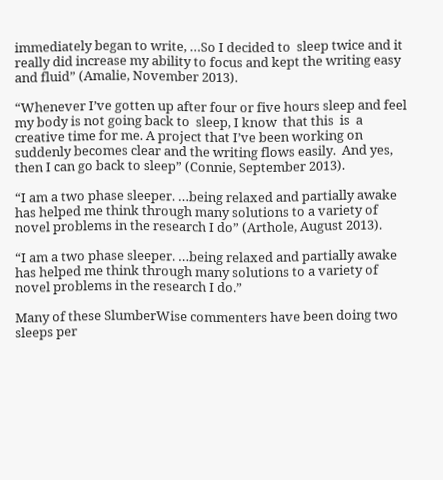immediately began to write, …So I decided to  sleep twice and it really did increase my ability to focus and kept the writing easy and fluid” (Amalie, November 2013).

“Whenever I’ve gotten up after four or five hours sleep and feel my body is not going back to  sleep, I know  that this  is  a creative time for me. A project that I’ve been working on suddenly becomes clear and the writing flows easily.  And yes, then I can go back to sleep” (Connie, September 2013).

“I am a two phase sleeper. …being relaxed and partially awake has helped me think through many solutions to a variety of novel problems in the research I do” (Arthole, August 2013).

“I am a two phase sleeper. …being relaxed and partially awake has helped me think through many solutions to a variety of novel problems in the research I do.”

Many of these SlumberWise commenters have been doing two sleeps per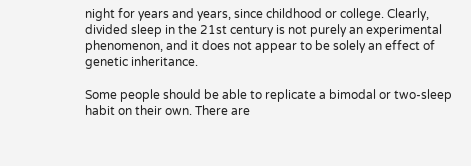night for years and years, since childhood or college. Clearly, divided sleep in the 21st century is not purely an experimental phenomenon, and it does not appear to be solely an effect of genetic inheritance.

Some people should be able to replicate a bimodal or two-sleep habit on their own. There are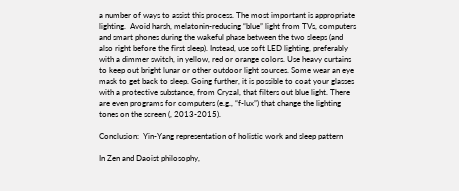a number of ways to assist this process. The most important is appropriate lighting.  Avoid harsh, melatonin-reducing “blue” light from TVs, computers and smart phones during the wakeful phase between the two sleeps (and also right before the first sleep). Instead, use soft LED lighting, preferably with a dimmer switch, in yellow, red or orange colors. Use heavy curtains to keep out bright lunar or other outdoor light sources. Some wear an eye mask to get back to sleep. Going further, it is possible to coat your glasses with a protective substance, from Cryzal, that filters out blue light. There are even programs for computers (e.g., “f-lux”) that change the lighting tones on the screen (, 2013-2015).

Conclusion:  Yin-Yang representation of holistic work and sleep pattern

In Zen and Daoist philosophy,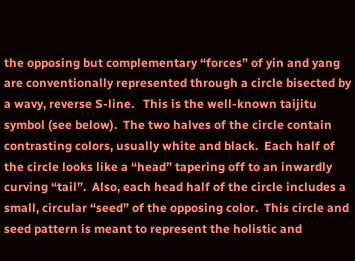the opposing but complementary “forces” of yin and yang are conventionally represented through a circle bisected by a wavy, reverse S-line.   This is the well-known taijitu symbol (see below).  The two halves of the circle contain contrasting colors, usually white and black.  Each half of the circle looks like a “head” tapering off to an inwardly curving “tail”.  Also, each head half of the circle includes a small, circular “seed” of the opposing color.  This circle and seed pattern is meant to represent the holistic and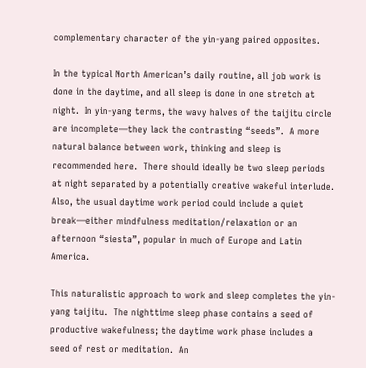complementary character of the yin-yang paired opposites.

In the typical North American’s daily routine, all job work is done in the daytime, and all sleep is done in one stretch at night.  In yin-yang terms, the wavy halves of the taijitu circle are incomplete—they lack the contrasting “seeds”.  A more natural balance between work, thinking and sleep is recommended here.  There should ideally be two sleep periods at night separated by a potentially creative wakeful interlude.  Also, the usual daytime work period could include a quiet break—either mindfulness meditation/relaxation or an afternoon “siesta”, popular in much of Europe and Latin America.

This naturalistic approach to work and sleep completes the yin-yang taijitu.  The nighttime sleep phase contains a seed of productive wakefulness; the daytime work phase includes a seed of rest or meditation.  An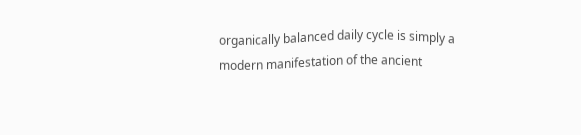organically balanced daily cycle is simply a modern manifestation of the ancient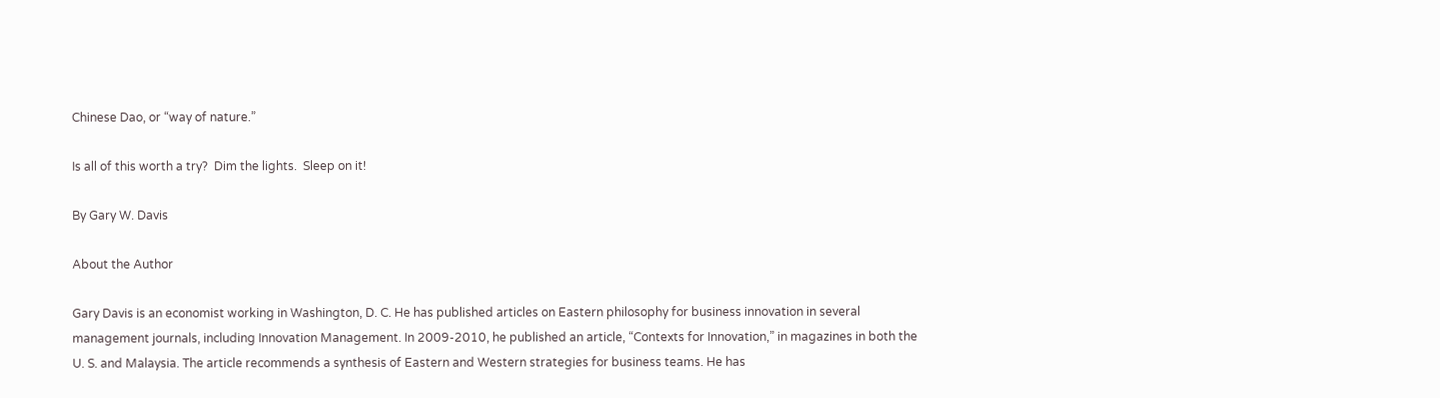Chinese Dao, or “way of nature.”

Is all of this worth a try?  Dim the lights.  Sleep on it!

By Gary W. Davis

About the Author

Gary Davis is an economist working in Washington, D. C. He has published articles on Eastern philosophy for business innovation in several management journals, including Innovation Management. In 2009-2010, he published an article, “Contexts for Innovation,” in magazines in both the U. S. and Malaysia. The article recommends a synthesis of Eastern and Western strategies for business teams. He has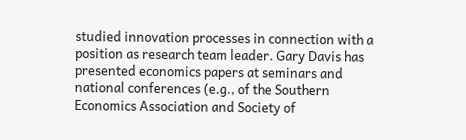studied innovation processes in connection with a position as research team leader. Gary Davis has presented economics papers at seminars and national conferences (e.g., of the Southern Economics Association and Society of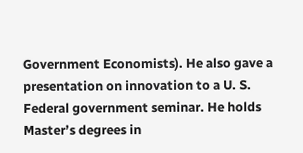Government Economists). He also gave a presentation on innovation to a U. S. Federal government seminar. He holds Master’s degrees in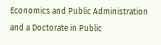Economics and Public Administration and a Doctorate in Public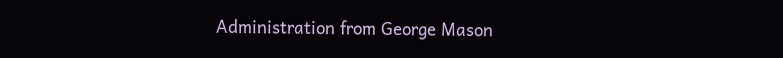Administration from George Mason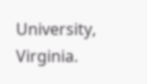University, Virginia.